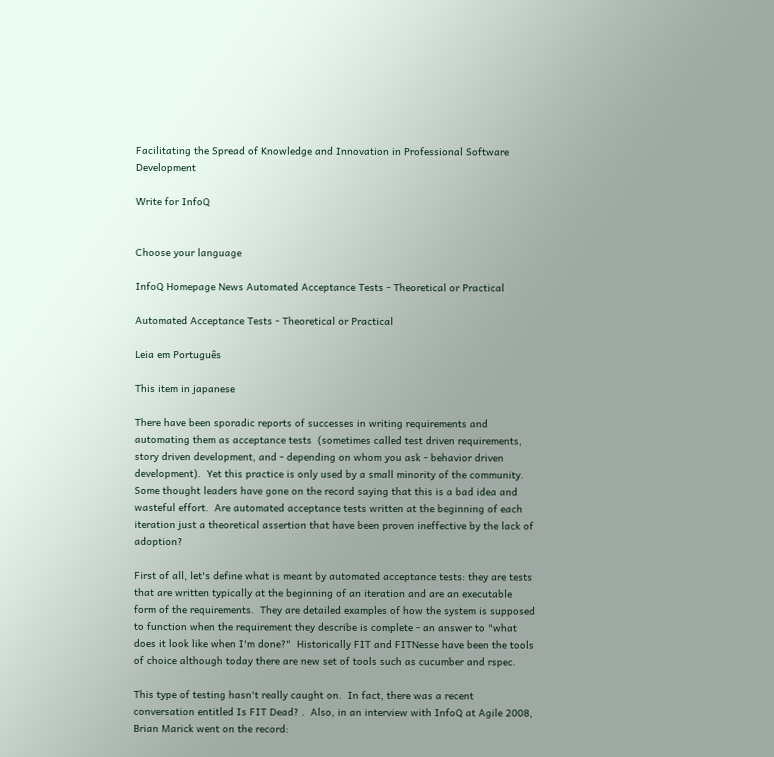Facilitating the Spread of Knowledge and Innovation in Professional Software Development

Write for InfoQ


Choose your language

InfoQ Homepage News Automated Acceptance Tests - Theoretical or Practical

Automated Acceptance Tests - Theoretical or Practical

Leia em Português

This item in japanese

There have been sporadic reports of successes in writing requirements and automating them as acceptance tests  (sometimes called test driven requirements, story driven development, and - depending on whom you ask - behavior driven development).  Yet this practice is only used by a small minority of the community.  Some thought leaders have gone on the record saying that this is a bad idea and wasteful effort.  Are automated acceptance tests written at the beginning of each iteration just a theoretical assertion that have been proven ineffective by the lack of adoption?

First of all, let's define what is meant by automated acceptance tests: they are tests that are written typically at the beginning of an iteration and are an executable form of the requirements.  They are detailed examples of how the system is supposed to function when the requirement they describe is complete - an answer to "what does it look like when I'm done?"  Historically FIT and FITNesse have been the tools of choice although today there are new set of tools such as cucumber and rspec.

This type of testing hasn't really caught on.  In fact, there was a recent conversation entitled Is FIT Dead? .  Also, in an interview with InfoQ at Agile 2008, Brian Marick went on the record: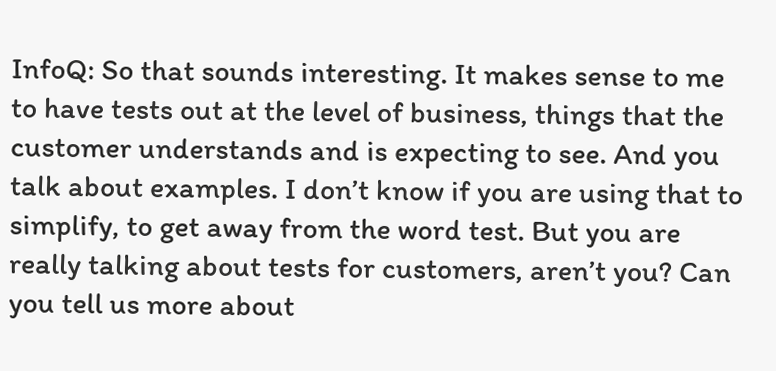InfoQ: So that sounds interesting. It makes sense to me to have tests out at the level of business, things that the customer understands and is expecting to see. And you talk about examples. I don’t know if you are using that to simplify, to get away from the word test. But you are really talking about tests for customers, aren’t you? Can you tell us more about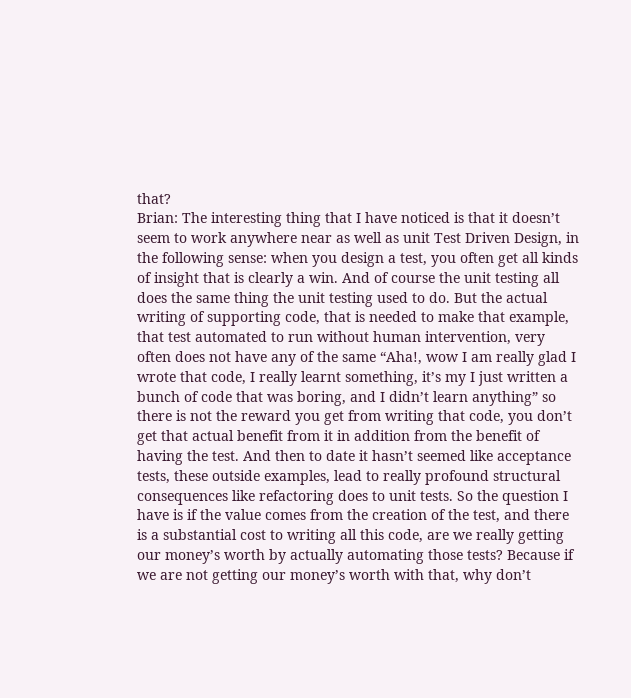that?
Brian: The interesting thing that I have noticed is that it doesn’t seem to work anywhere near as well as unit Test Driven Design, in the following sense: when you design a test, you often get all kinds of insight that is clearly a win. And of course the unit testing all does the same thing the unit testing used to do. But the actual writing of supporting code, that is needed to make that example, that test automated to run without human intervention, very often does not have any of the same “Aha!, wow I am really glad I wrote that code, I really learnt something, it’s my I just written a bunch of code that was boring, and I didn’t learn anything” so there is not the reward you get from writing that code, you don’t get that actual benefit from it in addition from the benefit of having the test. And then to date it hasn’t seemed like acceptance tests, these outside examples, lead to really profound structural consequences like refactoring does to unit tests. So the question I have is if the value comes from the creation of the test, and there is a substantial cost to writing all this code, are we really getting our money’s worth by actually automating those tests? Because if we are not getting our money’s worth with that, why don’t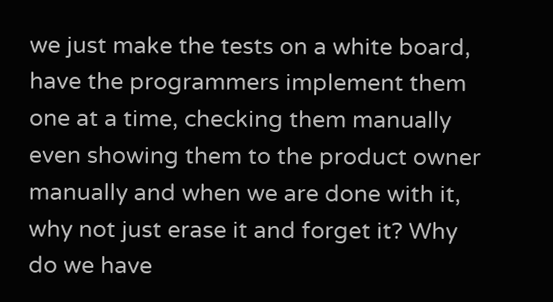we just make the tests on a white board, have the programmers implement them one at a time, checking them manually even showing them to the product owner manually and when we are done with it, why not just erase it and forget it? Why do we have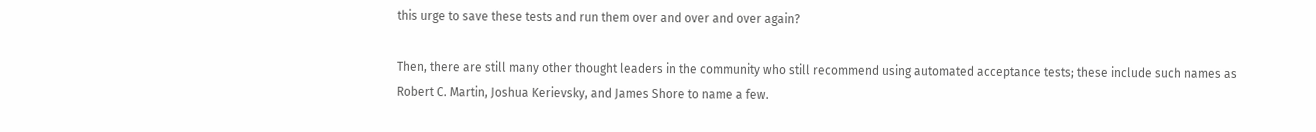this urge to save these tests and run them over and over and over again?

Then, there are still many other thought leaders in the community who still recommend using automated acceptance tests; these include such names as Robert C. Martin, Joshua Kerievsky, and James Shore to name a few.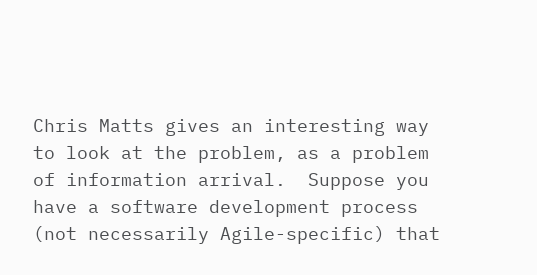Chris Matts gives an interesting way to look at the problem, as a problem of information arrival.  Suppose you have a software development process (not necessarily Agile-specific) that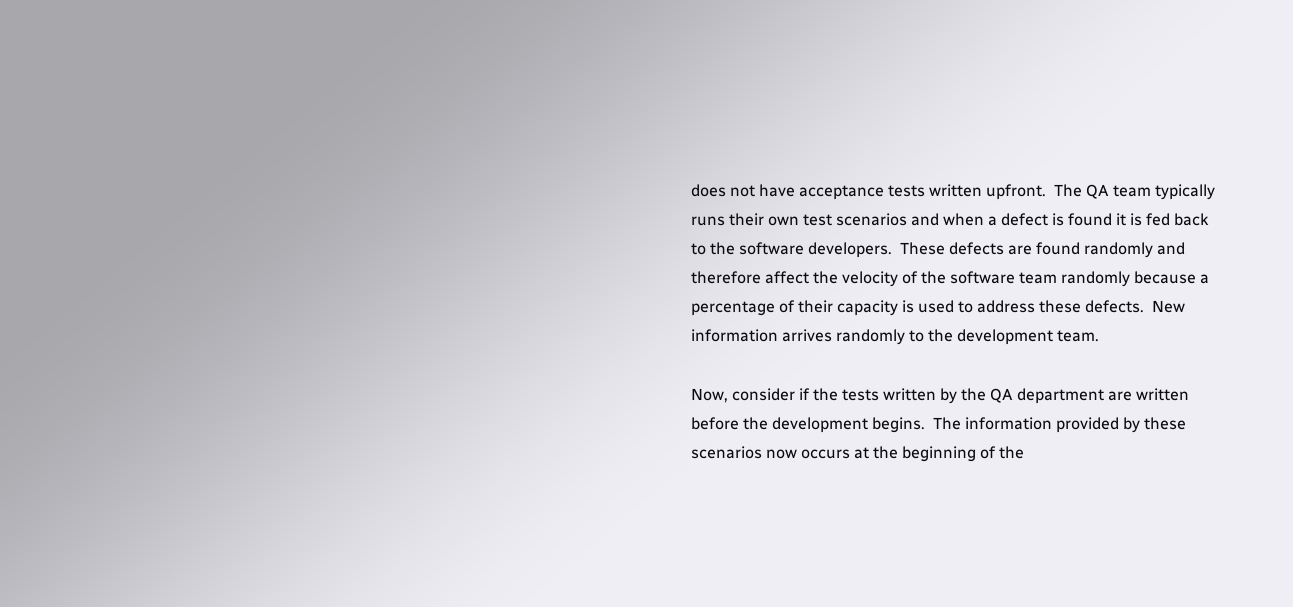does not have acceptance tests written upfront.  The QA team typically runs their own test scenarios and when a defect is found it is fed back to the software developers.  These defects are found randomly and therefore affect the velocity of the software team randomly because a percentage of their capacity is used to address these defects.  New information arrives randomly to the development team.

Now, consider if the tests written by the QA department are written before the development begins.  The information provided by these scenarios now occurs at the beginning of the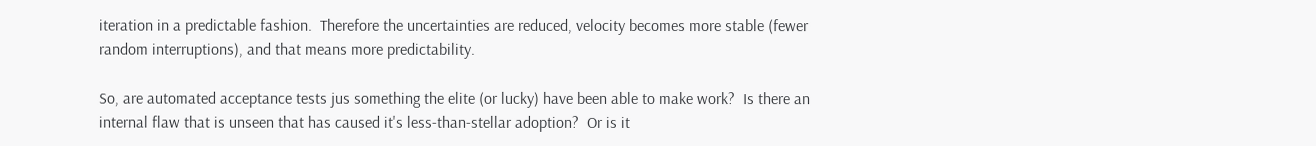iteration in a predictable fashion.  Therefore the uncertainties are reduced, velocity becomes more stable (fewer random interruptions), and that means more predictability.

So, are automated acceptance tests jus something the elite (or lucky) have been able to make work?  Is there an internal flaw that is unseen that has caused it's less-than-stellar adoption?  Or is it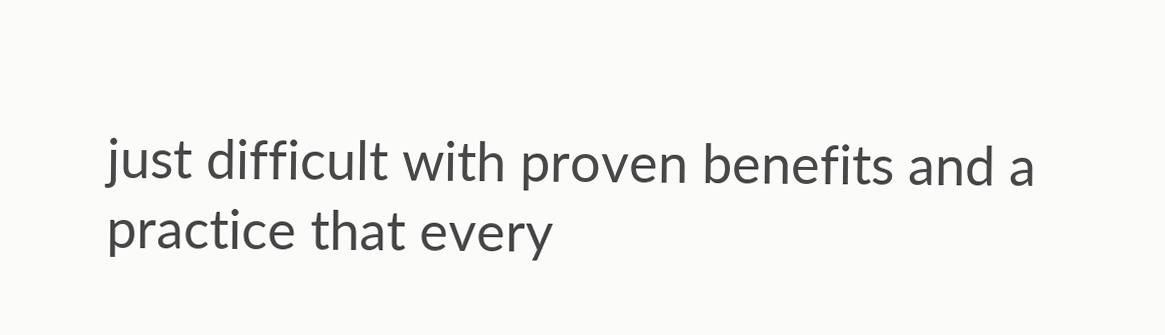just difficult with proven benefits and a practice that every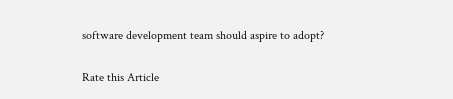software development team should aspire to adopt?


Rate this Article